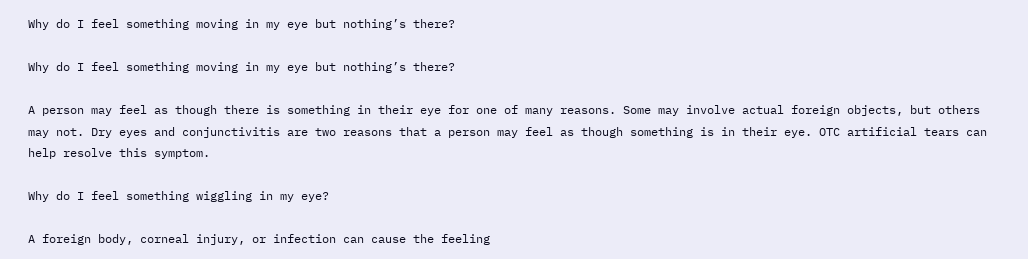Why do I feel something moving in my eye but nothing’s there?

Why do I feel something moving in my eye but nothing’s there?

A person may feel as though there is something in their eye for one of many reasons. Some may involve actual foreign objects, but others may not. Dry eyes and conjunctivitis are two reasons that a person may feel as though something is in their eye. OTC artificial tears can help resolve this symptom.

Why do I feel something wiggling in my eye?

A foreign body, corneal injury, or infection can cause the feeling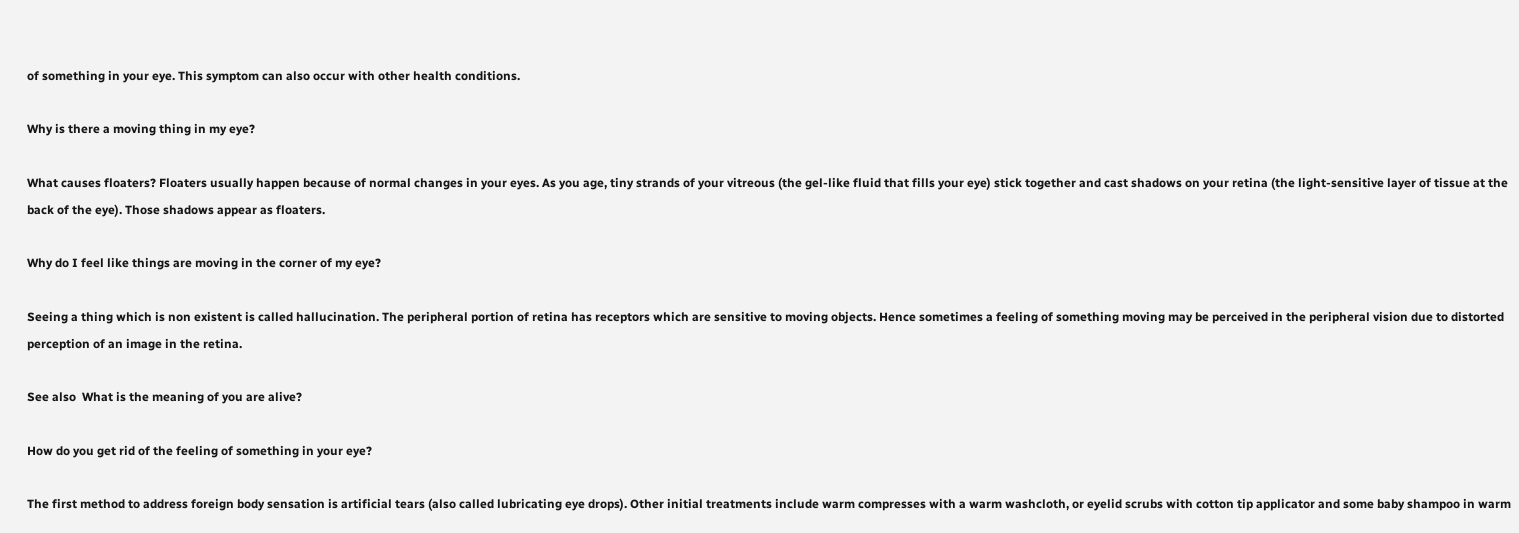of something in your eye. This symptom can also occur with other health conditions.

Why is there a moving thing in my eye?

What causes floaters? Floaters usually happen because of normal changes in your eyes. As you age, tiny strands of your vitreous (the gel-like fluid that fills your eye) stick together and cast shadows on your retina (the light-sensitive layer of tissue at the back of the eye). Those shadows appear as floaters.

Why do I feel like things are moving in the corner of my eye?

Seeing a thing which is non existent is called hallucination. The peripheral portion of retina has receptors which are sensitive to moving objects. Hence sometimes a feeling of something moving may be perceived in the peripheral vision due to distorted perception of an image in the retina.

See also  What is the meaning of you are alive?

How do you get rid of the feeling of something in your eye?

The first method to address foreign body sensation is artificial tears (also called lubricating eye drops). Other initial treatments include warm compresses with a warm washcloth, or eyelid scrubs with cotton tip applicator and some baby shampoo in warm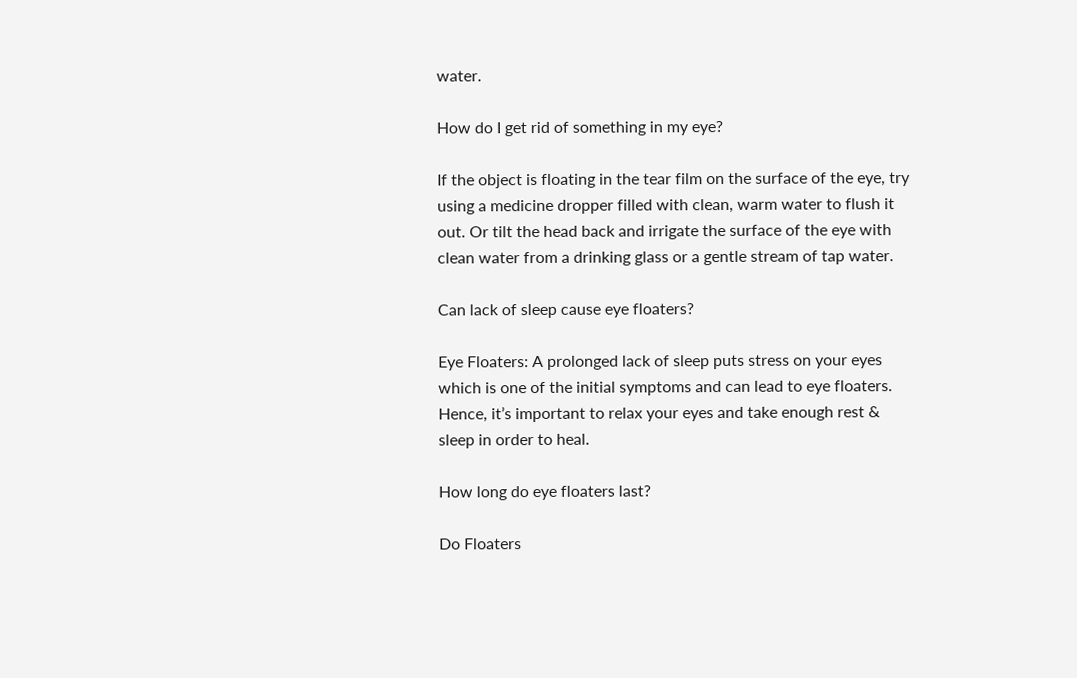water.

How do I get rid of something in my eye?

If the object is floating in the tear film on the surface of the eye, try using a medicine dropper filled with clean, warm water to flush it out. Or tilt the head back and irrigate the surface of the eye with clean water from a drinking glass or a gentle stream of tap water.

Can lack of sleep cause eye floaters?

Eye Floaters: A prolonged lack of sleep puts stress on your eyes which is one of the initial symptoms and can lead to eye floaters. Hence, it’s important to relax your eyes and take enough rest & sleep in order to heal.

How long do eye floaters last?

Do Floaters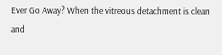Ever Go Away? When the vitreous detachment is clean and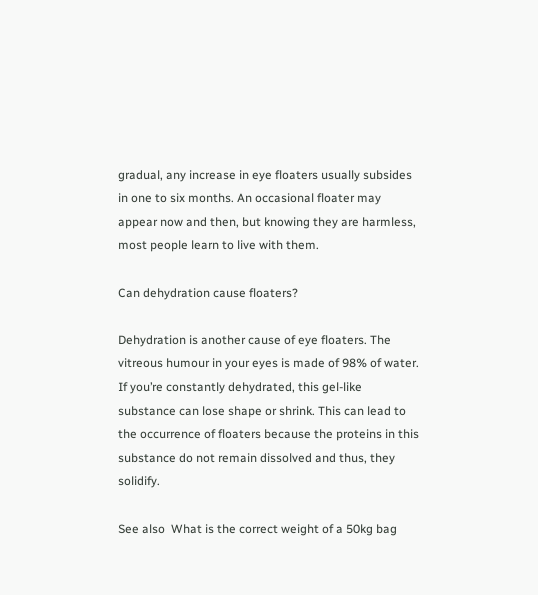gradual, any increase in eye floaters usually subsides in one to six months. An occasional floater may appear now and then, but knowing they are harmless, most people learn to live with them.

Can dehydration cause floaters?

Dehydration is another cause of eye floaters. The vitreous humour in your eyes is made of 98% of water. If you’re constantly dehydrated, this gel-like substance can lose shape or shrink. This can lead to the occurrence of floaters because the proteins in this substance do not remain dissolved and thus, they solidify.

See also  What is the correct weight of a 50kg bag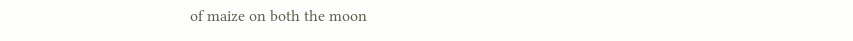of maize on both the moon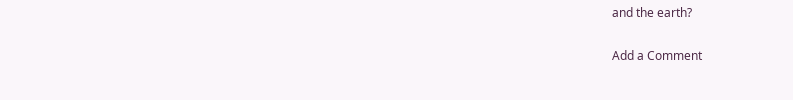and the earth?

Add a Comment